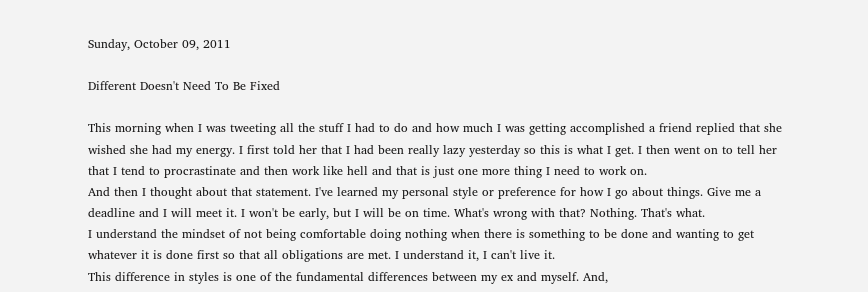Sunday, October 09, 2011

Different Doesn't Need To Be Fixed

This morning when I was tweeting all the stuff I had to do and how much I was getting accomplished a friend replied that she wished she had my energy. I first told her that I had been really lazy yesterday so this is what I get. I then went on to tell her that I tend to procrastinate and then work like hell and that is just one more thing I need to work on.
And then I thought about that statement. I've learned my personal style or preference for how I go about things. Give me a deadline and I will meet it. I won't be early, but I will be on time. What's wrong with that? Nothing. That's what.
I understand the mindset of not being comfortable doing nothing when there is something to be done and wanting to get whatever it is done first so that all obligations are met. I understand it, I can't live it.
This difference in styles is one of the fundamental differences between my ex and myself. And,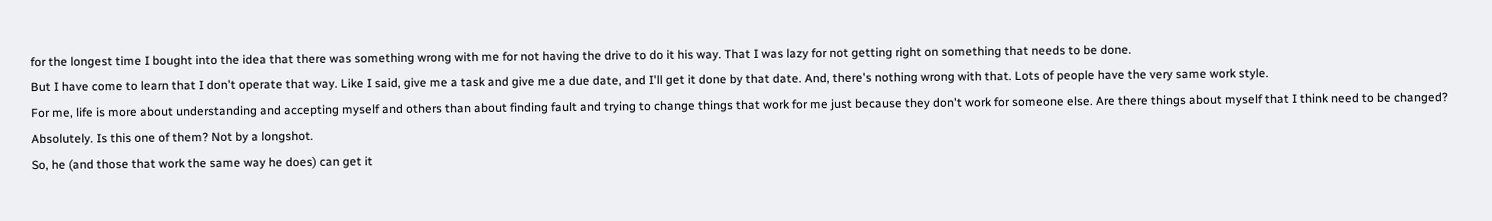for the longest time I bought into the idea that there was something wrong with me for not having the drive to do it his way. That I was lazy for not getting right on something that needs to be done.
But I have come to learn that I don't operate that way. Like I said, give me a task and give me a due date, and I'll get it done by that date. And, there's nothing wrong with that. Lots of people have the very same work style.
For me, life is more about understanding and accepting myself and others than about finding fault and trying to change things that work for me just because they don't work for someone else. Are there things about myself that I think need to be changed? Absolutely. Is this one of them? Not by a longshot.
So, he (and those that work the same way he does) can get it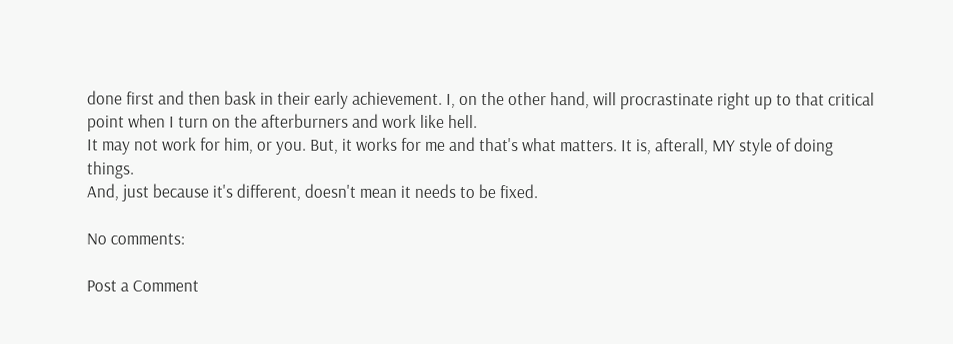done first and then bask in their early achievement. I, on the other hand, will procrastinate right up to that critical point when I turn on the afterburners and work like hell.
It may not work for him, or you. But, it works for me and that's what matters. It is, afterall, MY style of doing things.
And, just because it's different, doesn't mean it needs to be fixed.

No comments:

Post a Comment